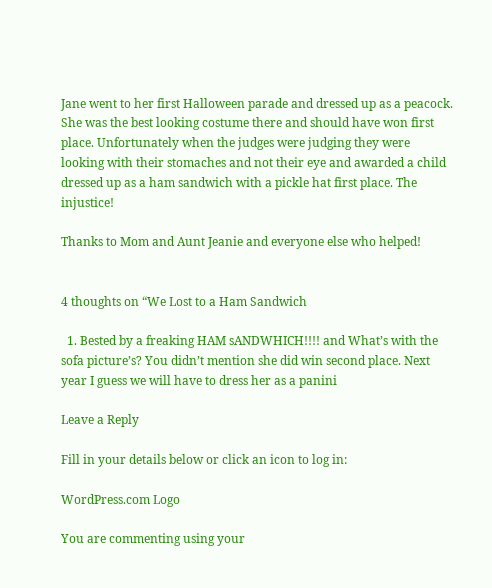Jane went to her first Halloween parade and dressed up as a peacock. She was the best looking costume there and should have won first place. Unfortunately when the judges were judging they were looking with their stomaches and not their eye and awarded a child dressed up as a ham sandwich with a pickle hat first place. The injustice!

Thanks to Mom and Aunt Jeanie and everyone else who helped!


4 thoughts on “We Lost to a Ham Sandwich

  1. Bested by a freaking HAM sANDWHICH!!!! and What’s with the sofa picture’s? You didn’t mention she did win second place. Next year I guess we will have to dress her as a panini

Leave a Reply

Fill in your details below or click an icon to log in:

WordPress.com Logo

You are commenting using your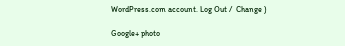WordPress.com account. Log Out /  Change )

Google+ photo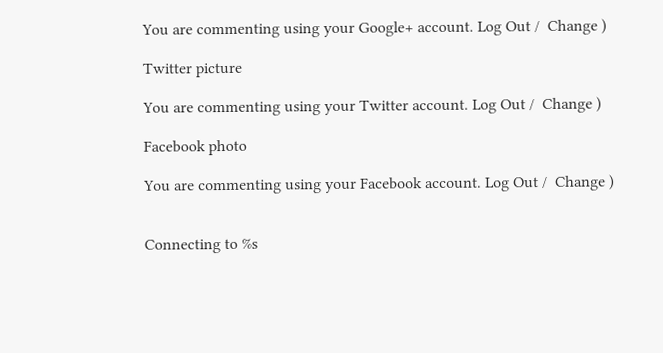You are commenting using your Google+ account. Log Out /  Change )

Twitter picture

You are commenting using your Twitter account. Log Out /  Change )

Facebook photo

You are commenting using your Facebook account. Log Out /  Change )


Connecting to %s